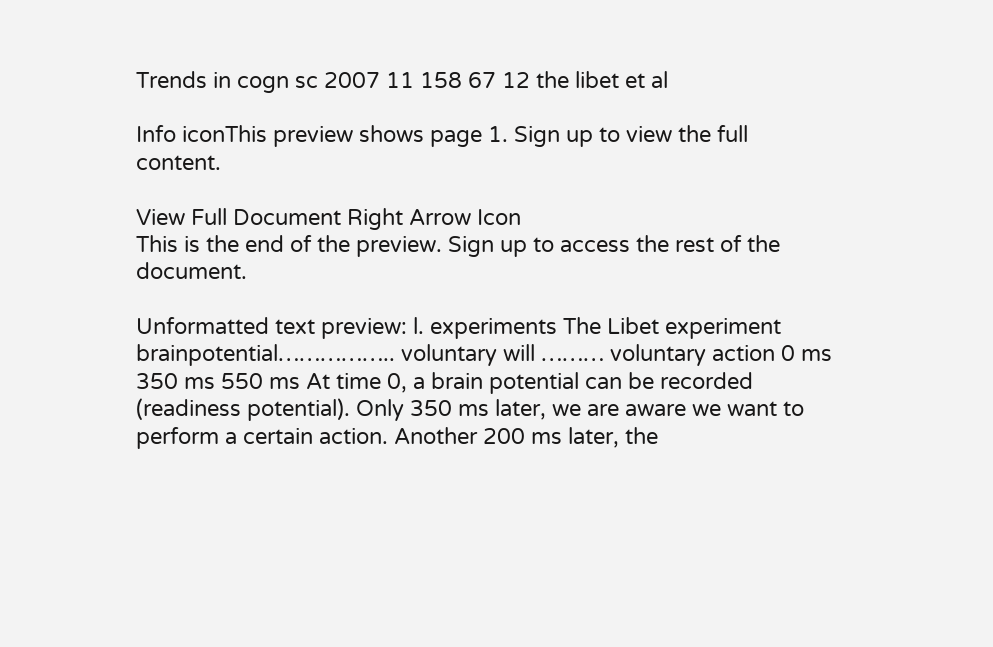Trends in cogn sc 2007 11 158 67 12 the libet et al

Info iconThis preview shows page 1. Sign up to view the full content.

View Full Document Right Arrow Icon
This is the end of the preview. Sign up to access the rest of the document.

Unformatted text preview: l. experiments The Libet experiment brainpotential…………….. voluntary will ……… voluntary action 0 ms 350 ms 550 ms At time 0, a brain potential can be recorded (readiness potential). Only 350 ms later, we are aware we want to perform a certain action. Another 200 ms later, the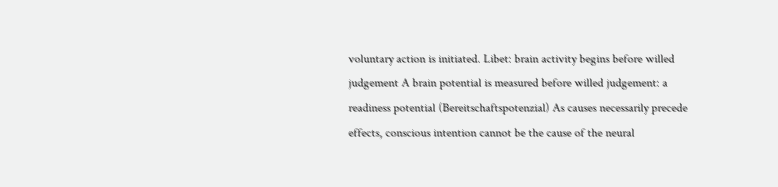voluntary action is initiated. Libet: brain activity begins before willed judgement A brain potential is measured before willed judgement: a readiness potential (Bereitschaftspotenzial) As causes necessarily precede effects, conscious intention cannot be the cause of the neural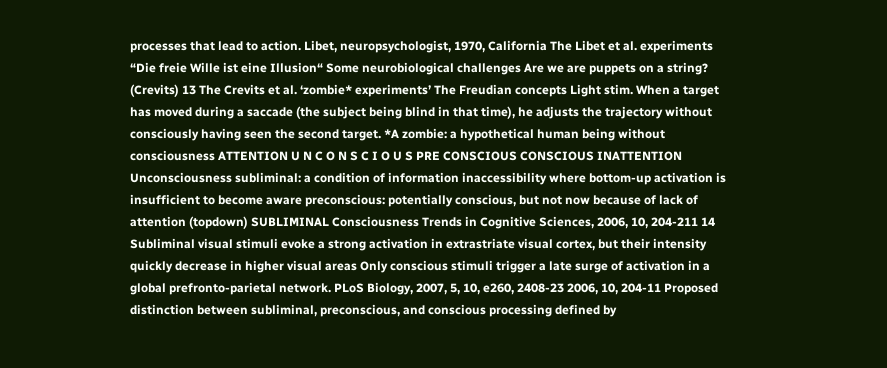processes that lead to action. Libet, neuropsychologist, 1970, California The Libet et al. experiments “Die freie Wille ist eine Illusion“ Some neurobiological challenges Are we are puppets on a string? (Crevits) 13 The Crevits et al. ‘zombie* experiments’ The Freudian concepts Light stim. When a target has moved during a saccade (the subject being blind in that time), he adjusts the trajectory without consciously having seen the second target. *A zombie: a hypothetical human being without consciousness ATTENTION U N C O N S C I O U S PRE CONSCIOUS CONSCIOUS INATTENTION Unconsciousness subliminal: a condition of information inaccessibility where bottom-up activation is insufficient to become aware preconscious: potentially conscious, but not now because of lack of attention (topdown) SUBLIMINAL Consciousness Trends in Cognitive Sciences, 2006, 10, 204-211 14 Subliminal visual stimuli evoke a strong activation in extrastriate visual cortex, but their intensity quickly decrease in higher visual areas Only conscious stimuli trigger a late surge of activation in a global prefronto-parietal network. PLoS Biology, 2007, 5, 10, e260, 2408-23 2006, 10, 204-11 Proposed distinction between subliminal, preconscious, and conscious processing defined by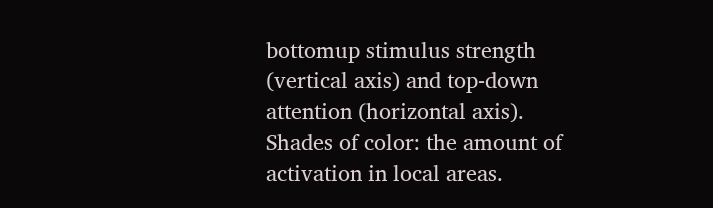bottomup stimulus strength (vertical axis) and top-down attention (horizontal axis). Shades of color: the amount of activation in local areas.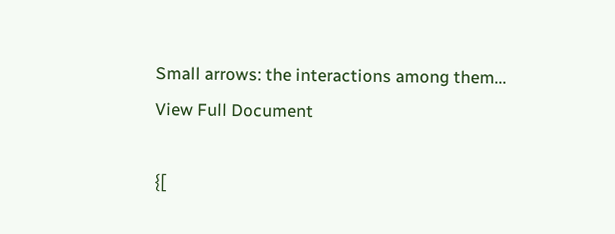Small arrows: the interactions among them...
View Full Document

{[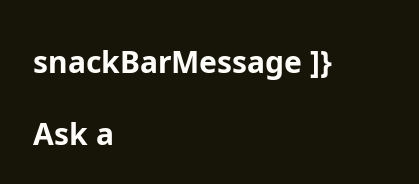snackBarMessage ]}

Ask a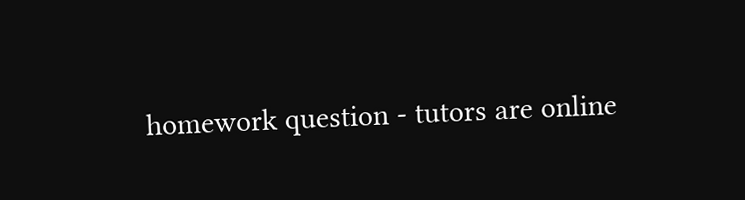homework question - tutors are online